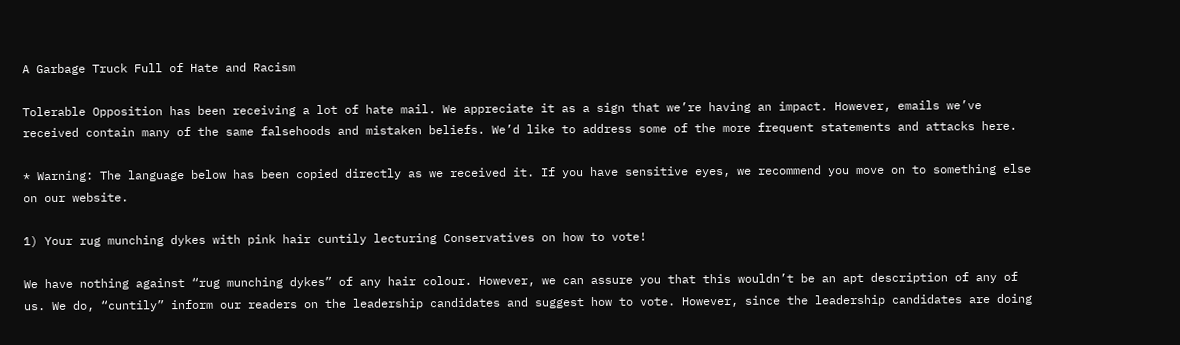A Garbage Truck Full of Hate and Racism

Tolerable Opposition has been receiving a lot of hate mail. We appreciate it as a sign that we’re having an impact. However, emails we’ve received contain many of the same falsehoods and mistaken beliefs. We’d like to address some of the more frequent statements and attacks here.

* Warning: The language below has been copied directly as we received it. If you have sensitive eyes, we recommend you move on to something else on our website.

1) Your rug munching dykes with pink hair cuntily lecturing Conservatives on how to vote!

We have nothing against “rug munching dykes” of any hair colour. However, we can assure you that this wouldn’t be an apt description of any of us. We do, “cuntily” inform our readers on the leadership candidates and suggest how to vote. However, since the leadership candidates are doing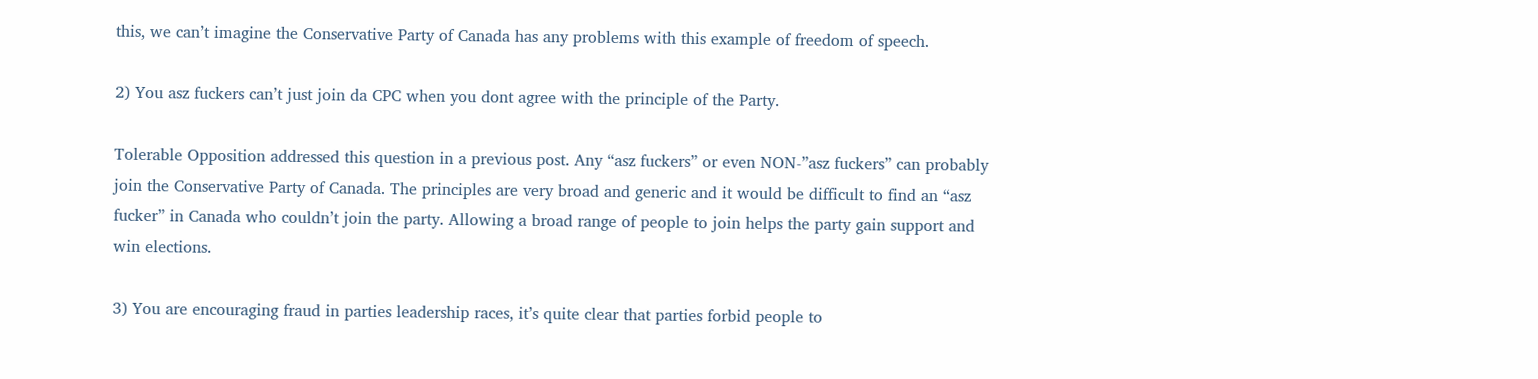this, we can’t imagine the Conservative Party of Canada has any problems with this example of freedom of speech.

2) You asz fuckers can’t just join da CPC when you dont agree with the principle of the Party.

Tolerable Opposition addressed this question in a previous post. Any “asz fuckers” or even NON-”asz fuckers” can probably join the Conservative Party of Canada. The principles are very broad and generic and it would be difficult to find an “asz fucker” in Canada who couldn’t join the party. Allowing a broad range of people to join helps the party gain support and win elections.

3) You are encouraging fraud in parties leadership races, it’s quite clear that parties forbid people to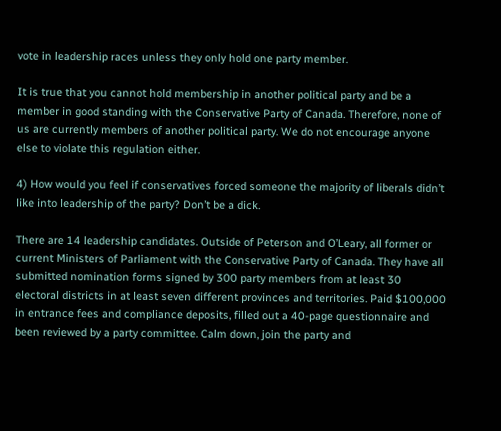vote in leadership races unless they only hold one party member.

It is true that you cannot hold membership in another political party and be a member in good standing with the Conservative Party of Canada. Therefore, none of us are currently members of another political party. We do not encourage anyone else to violate this regulation either.

4) How would you feel if conservatives forced someone the majority of liberals didn’t like into leadership of the party? Don’t be a dick.

There are 14 leadership candidates. Outside of Peterson and O’Leary, all former or current Ministers of Parliament with the Conservative Party of Canada. They have all submitted nomination forms signed by 300 party members from at least 30 electoral districts in at least seven different provinces and territories. Paid $100,000 in entrance fees and compliance deposits, filled out a 40-page questionnaire and been reviewed by a party committee. Calm down, join the party and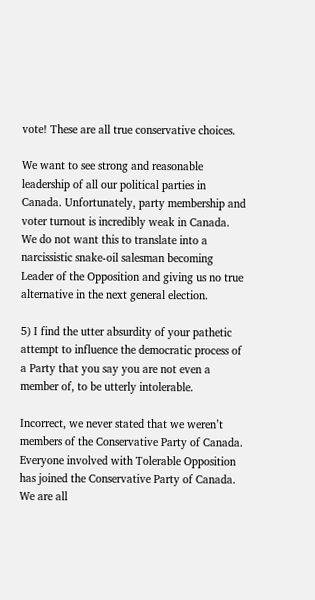vote! These are all true conservative choices.

We want to see strong and reasonable leadership of all our political parties in Canada. Unfortunately, party membership and voter turnout is incredibly weak in Canada. We do not want this to translate into a narcissistic snake-oil salesman becoming Leader of the Opposition and giving us no true alternative in the next general election.

5) I find the utter absurdity of your pathetic attempt to influence the democratic process of a Party that you say you are not even a member of, to be utterly intolerable.

Incorrect, we never stated that we weren’t members of the Conservative Party of Canada. Everyone involved with Tolerable Opposition has joined the Conservative Party of Canada. We are all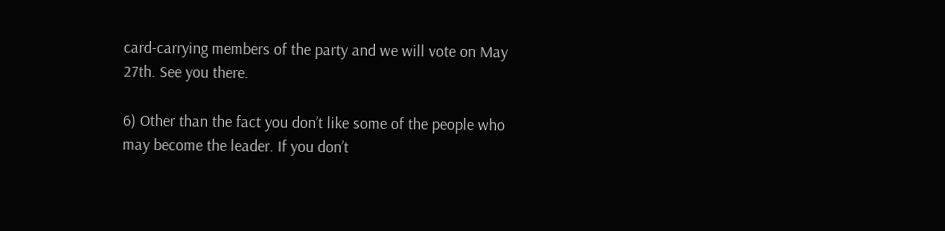card-carrying members of the party and we will vote on May 27th. See you there.

6) Other than the fact you don’t like some of the people who may become the leader. If you don’t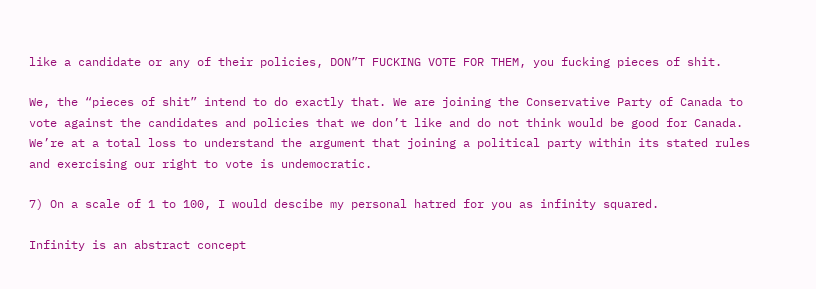like a candidate or any of their policies, DON”T FUCKING VOTE FOR THEM, you fucking pieces of shit.

We, the “pieces of shit” intend to do exactly that. We are joining the Conservative Party of Canada to vote against the candidates and policies that we don’t like and do not think would be good for Canada. We’re at a total loss to understand the argument that joining a political party within its stated rules and exercising our right to vote is undemocratic.

7) On a scale of 1 to 100, I would descibe my personal hatred for you as infinity squared.

Infinity is an abstract concept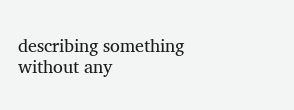describing something without any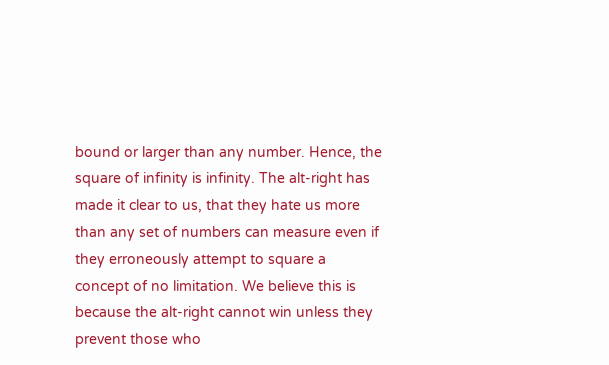bound or larger than any number. Hence, the square of infinity is infinity. The alt-right has made it clear to us, that they hate us more than any set of numbers can measure even if they erroneously attempt to square a concept of no limitation. We believe this is because the alt-right cannot win unless they prevent those who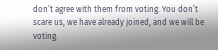don’t agree with them from voting. You don’t scare us, we have already joined, and we will be voting.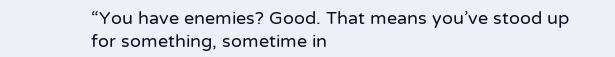“You have enemies? Good. That means you’ve stood up for something, sometime in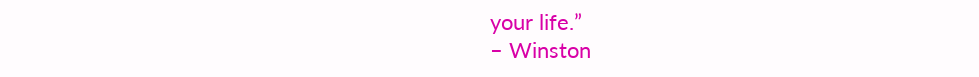your life.”
– Winston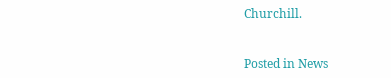Churchill.


Posted in News